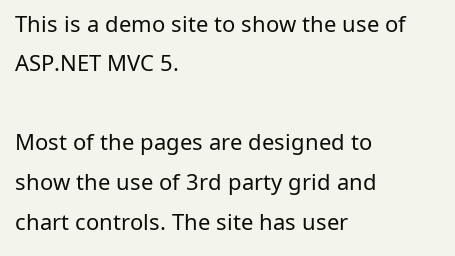This is a demo site to show the use of ASP.NET MVC 5.

Most of the pages are designed to show the use of 3rd party grid and chart controls. The site has user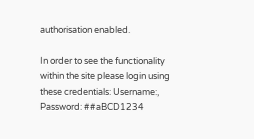authorisation enabled.

In order to see the functionality within the site please login using these credentials: Username:, Password: ##aBCD1234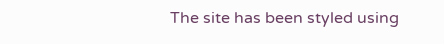The site has been styled using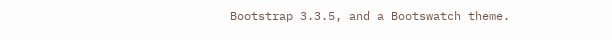Bootstrap 3.3.5, and a Bootswatch theme.